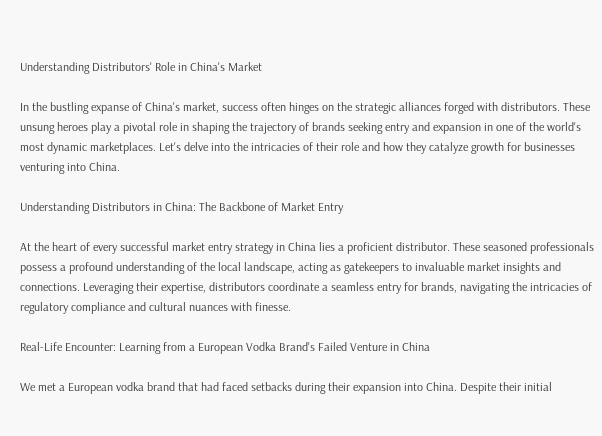Understanding Distributors' Role in China's Market

In the bustling expanse of China's market, success often hinges on the strategic alliances forged with distributors. These unsung heroes play a pivotal role in shaping the trajectory of brands seeking entry and expansion in one of the world's most dynamic marketplaces. Let's delve into the intricacies of their role and how they catalyze growth for businesses venturing into China.

Understanding Distributors in China: The Backbone of Market Entry

At the heart of every successful market entry strategy in China lies a proficient distributor. These seasoned professionals possess a profound understanding of the local landscape, acting as gatekeepers to invaluable market insights and connections. Leveraging their expertise, distributors coordinate a seamless entry for brands, navigating the intricacies of regulatory compliance and cultural nuances with finesse.

Real-Life Encounter: Learning from a European Vodka Brand's Failed Venture in China

We met a European vodka brand that had faced setbacks during their expansion into China. Despite their initial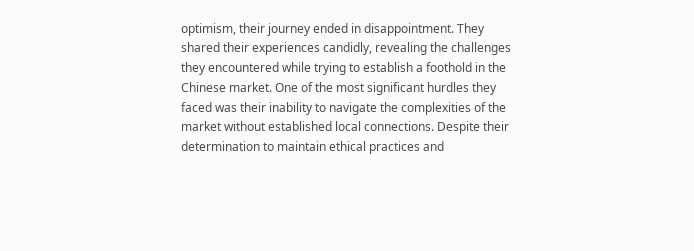optimism, their journey ended in disappointment. They shared their experiences candidly, revealing the challenges they encountered while trying to establish a foothold in the Chinese market. One of the most significant hurdles they faced was their inability to navigate the complexities of the market without established local connections. Despite their determination to maintain ethical practices and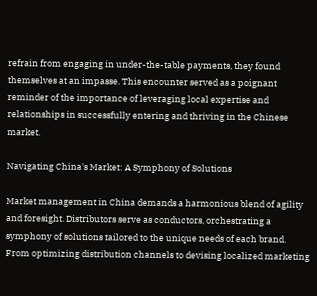refrain from engaging in under-the-table payments, they found themselves at an impasse. This encounter served as a poignant reminder of the importance of leveraging local expertise and relationships in successfully entering and thriving in the Chinese market.

Navigating China's Market: A Symphony of Solutions

Market management in China demands a harmonious blend of agility and foresight. Distributors serve as conductors, orchestrating a symphony of solutions tailored to the unique needs of each brand. From optimizing distribution channels to devising localized marketing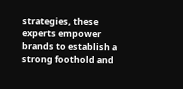strategies, these experts empower brands to establish a strong foothold and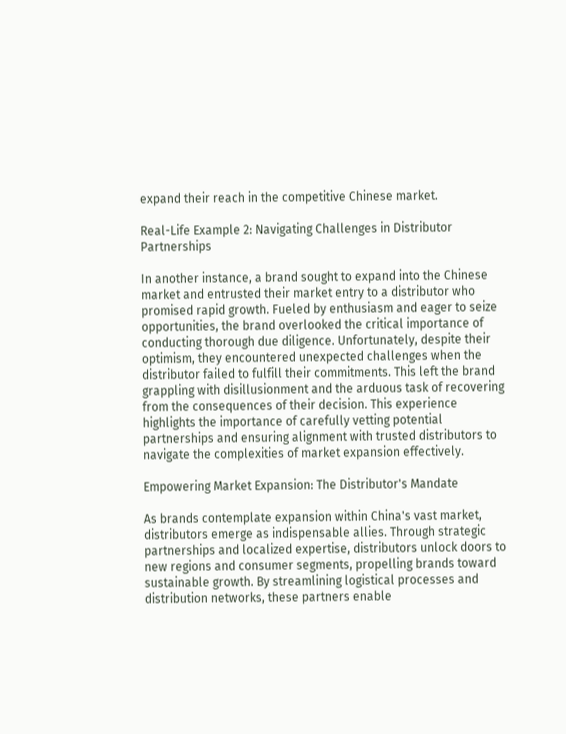expand their reach in the competitive Chinese market.

Real-Life Example 2: Navigating Challenges in Distributor Partnerships

In another instance, a brand sought to expand into the Chinese market and entrusted their market entry to a distributor who promised rapid growth. Fueled by enthusiasm and eager to seize opportunities, the brand overlooked the critical importance of conducting thorough due diligence. Unfortunately, despite their optimism, they encountered unexpected challenges when the distributor failed to fulfill their commitments. This left the brand grappling with disillusionment and the arduous task of recovering from the consequences of their decision. This experience highlights the importance of carefully vetting potential partnerships and ensuring alignment with trusted distributors to navigate the complexities of market expansion effectively.

Empowering Market Expansion: The Distributor's Mandate

As brands contemplate expansion within China's vast market, distributors emerge as indispensable allies. Through strategic partnerships and localized expertise, distributors unlock doors to new regions and consumer segments, propelling brands toward sustainable growth. By streamlining logistical processes and distribution networks, these partners enable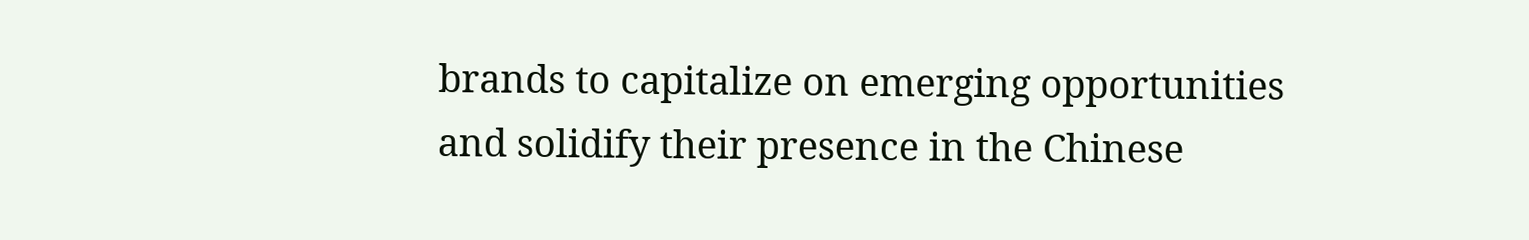brands to capitalize on emerging opportunities and solidify their presence in the Chinese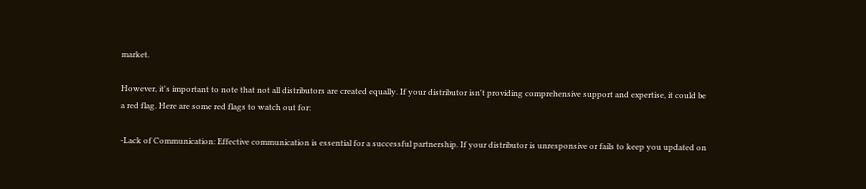market.

However, it's important to note that not all distributors are created equally. If your distributor isn't providing comprehensive support and expertise, it could be a red flag. Here are some red flags to watch out for:

-Lack of Communication: Effective communication is essential for a successful partnership. If your distributor is unresponsive or fails to keep you updated on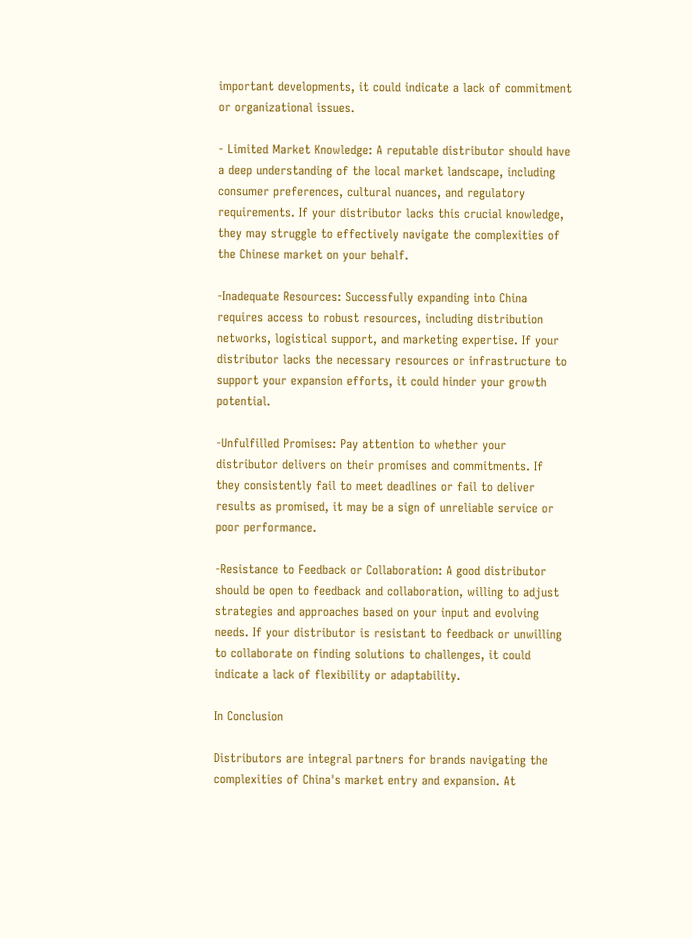important developments, it could indicate a lack of commitment or organizational issues.

- Limited Market Knowledge: A reputable distributor should have a deep understanding of the local market landscape, including consumer preferences, cultural nuances, and regulatory requirements. If your distributor lacks this crucial knowledge, they may struggle to effectively navigate the complexities of the Chinese market on your behalf.

-Inadequate Resources: Successfully expanding into China requires access to robust resources, including distribution networks, logistical support, and marketing expertise. If your distributor lacks the necessary resources or infrastructure to support your expansion efforts, it could hinder your growth potential.

-Unfulfilled Promises: Pay attention to whether your distributor delivers on their promises and commitments. If they consistently fail to meet deadlines or fail to deliver results as promised, it may be a sign of unreliable service or poor performance.

-Resistance to Feedback or Collaboration: A good distributor should be open to feedback and collaboration, willing to adjust strategies and approaches based on your input and evolving needs. If your distributor is resistant to feedback or unwilling to collaborate on finding solutions to challenges, it could indicate a lack of flexibility or adaptability.

In Conclusion

Distributors are integral partners for brands navigating the complexities of China's market entry and expansion. At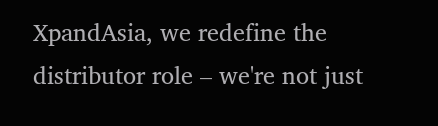XpandAsia, we redefine the distributor role – we're not just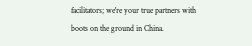facilitators; we're your true partners with boots on the ground in China.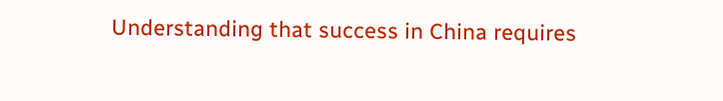Understanding that success in China requires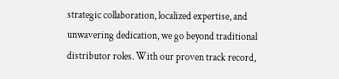strategic collaboration, localized expertise, and unwavering dedication, we go beyond traditional distributor roles. With our proven track record,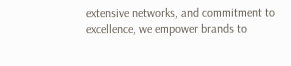extensive networks, and commitment to excellence, we empower brands to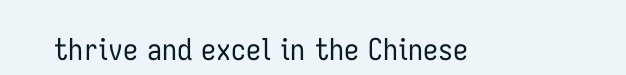thrive and excel in the Chinese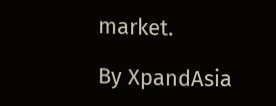market.

By XpandAsia